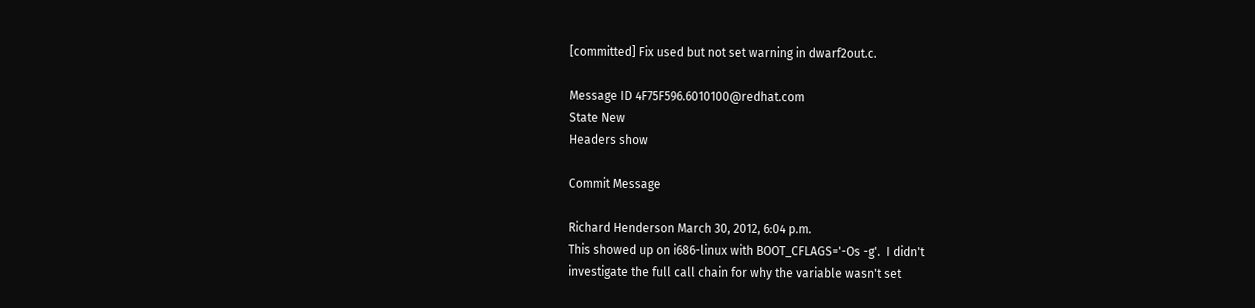[committed] Fix used but not set warning in dwarf2out.c.

Message ID 4F75F596.6010100@redhat.com
State New
Headers show

Commit Message

Richard Henderson March 30, 2012, 6:04 p.m.
This showed up on i686-linux with BOOT_CFLAGS='-Os -g'.  I didn't
investigate the full call chain for why the variable wasn't set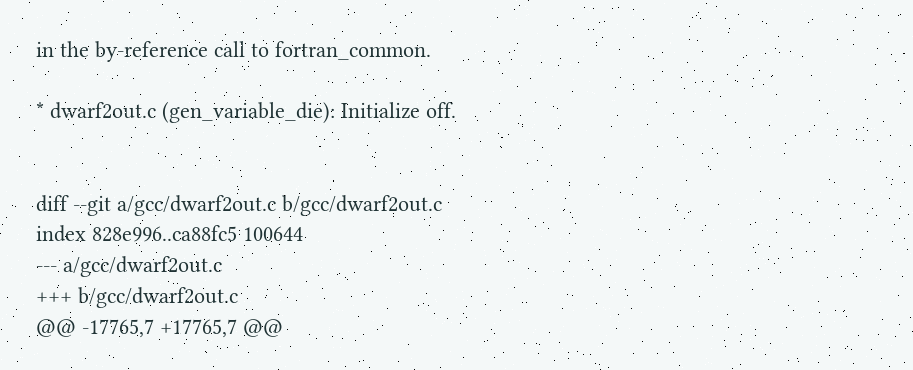in the by-reference call to fortran_common.

* dwarf2out.c (gen_variable_die): Initialize off.


diff --git a/gcc/dwarf2out.c b/gcc/dwarf2out.c
index 828e996..ca88fc5 100644
--- a/gcc/dwarf2out.c
+++ b/gcc/dwarf2out.c
@@ -17765,7 +17765,7 @@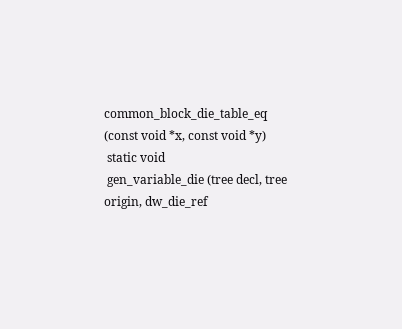common_block_die_table_eq (const void *x, const void *y)
 static void
 gen_variable_die (tree decl, tree origin, dw_die_ref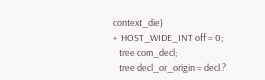context_die)
+  HOST_WIDE_INT off = 0;
   tree com_decl;
   tree decl_or_origin = decl ?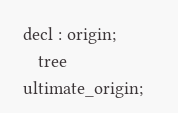decl : origin;
   tree ultimate_origin;